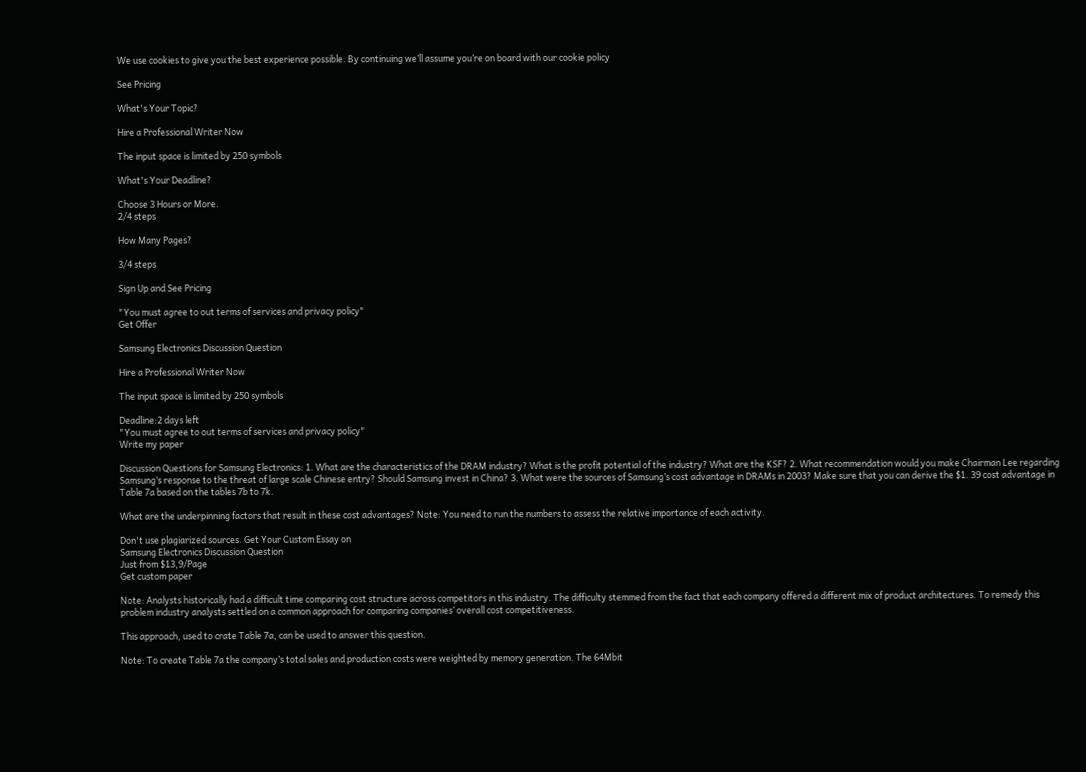We use cookies to give you the best experience possible. By continuing we’ll assume you’re on board with our cookie policy

See Pricing

What's Your Topic?

Hire a Professional Writer Now

The input space is limited by 250 symbols

What's Your Deadline?

Choose 3 Hours or More.
2/4 steps

How Many Pages?

3/4 steps

Sign Up and See Pricing

"You must agree to out terms of services and privacy policy"
Get Offer

Samsung Electronics Discussion Question

Hire a Professional Writer Now

The input space is limited by 250 symbols

Deadline:2 days left
"You must agree to out terms of services and privacy policy"
Write my paper

Discussion Questions for Samsung Electronics: 1. What are the characteristics of the DRAM industry? What is the profit potential of the industry? What are the KSF? 2. What recommendation would you make Chairman Lee regarding Samsung’s response to the threat of large scale Chinese entry? Should Samsung invest in China? 3. What were the sources of Samsung’s cost advantage in DRAMs in 2003? Make sure that you can derive the $1. 39 cost advantage in Table 7a based on the tables 7b to 7k.

What are the underpinning factors that result in these cost advantages? Note: You need to run the numbers to assess the relative importance of each activity.

Don't use plagiarized sources. Get Your Custom Essay on
Samsung Electronics Discussion Question
Just from $13,9/Page
Get custom paper

Note: Analysts historically had a difficult time comparing cost structure across competitors in this industry. The difficulty stemmed from the fact that each company offered a different mix of product architectures. To remedy this problem industry analysts settled on a common approach for comparing companies’ overall cost competitiveness.

This approach, used to crate Table 7a, can be used to answer this question.

Note: To create Table 7a the company’s total sales and production costs were weighted by memory generation. The 64Mbit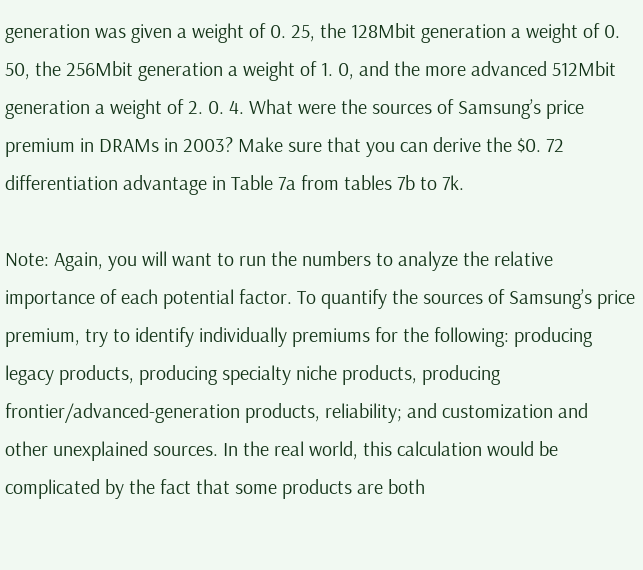generation was given a weight of 0. 25, the 128Mbit generation a weight of 0. 50, the 256Mbit generation a weight of 1. 0, and the more advanced 512Mbit generation a weight of 2. 0. 4. What were the sources of Samsung’s price premium in DRAMs in 2003? Make sure that you can derive the $0. 72 differentiation advantage in Table 7a from tables 7b to 7k.

Note: Again, you will want to run the numbers to analyze the relative importance of each potential factor. To quantify the sources of Samsung’s price premium, try to identify individually premiums for the following: producing legacy products, producing specialty niche products, producing frontier/advanced-generation products, reliability; and customization and other unexplained sources. In the real world, this calculation would be complicated by the fact that some products are both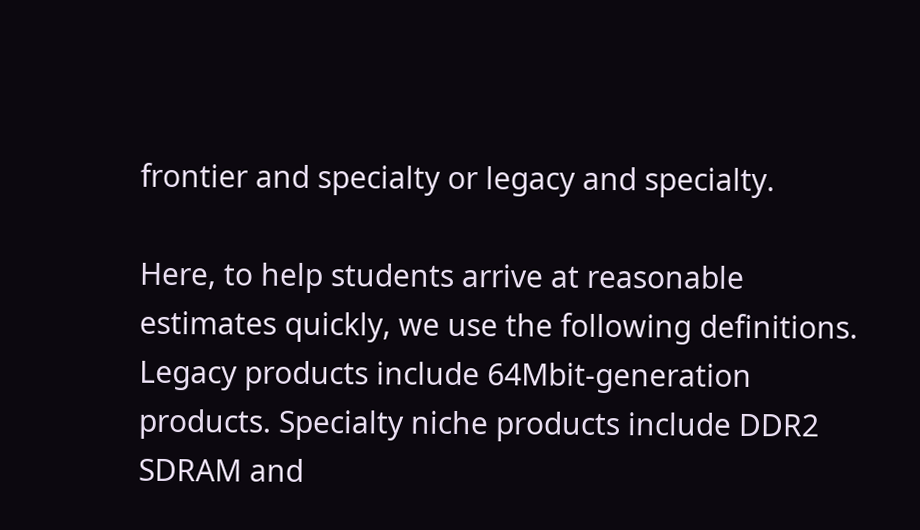frontier and specialty or legacy and specialty.

Here, to help students arrive at reasonable estimates quickly, we use the following definitions. Legacy products include 64Mbit-generation products. Specialty niche products include DDR2 SDRAM and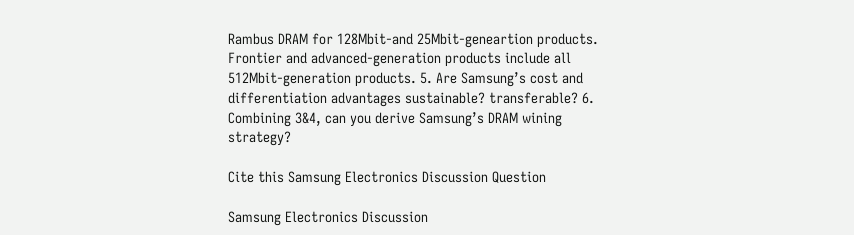Rambus DRAM for 128Mbit-and 25Mbit-geneartion products. Frontier and advanced-generation products include all 512Mbit-generation products. 5. Are Samsung’s cost and differentiation advantages sustainable? transferable? 6. Combining 3&4, can you derive Samsung’s DRAM wining strategy?

Cite this Samsung Electronics Discussion Question

Samsung Electronics Discussion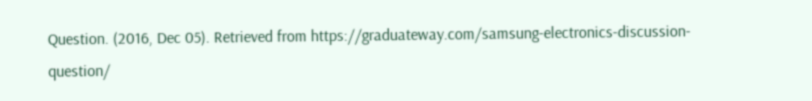Question. (2016, Dec 05). Retrieved from https://graduateway.com/samsung-electronics-discussion-question/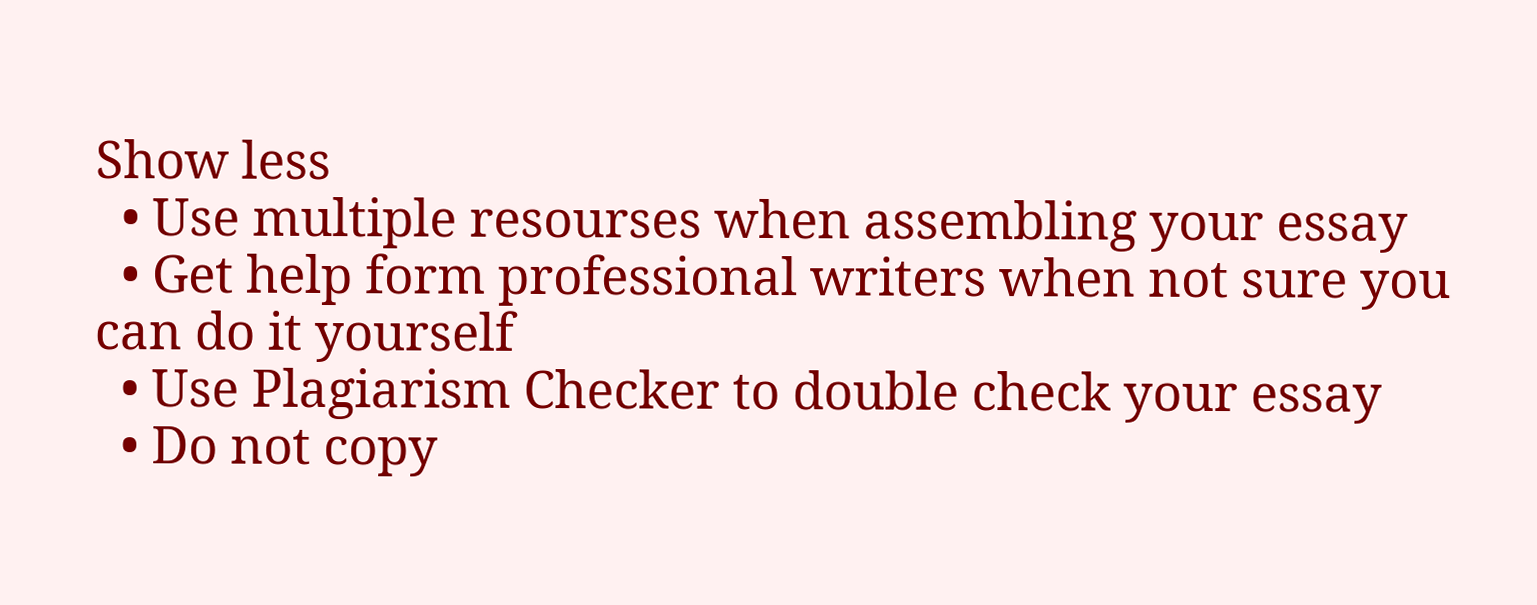Show less
  • Use multiple resourses when assembling your essay
  • Get help form professional writers when not sure you can do it yourself
  • Use Plagiarism Checker to double check your essay
  • Do not copy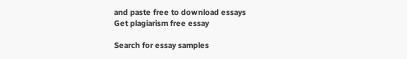and paste free to download essays
Get plagiarism free essay

Search for essay samples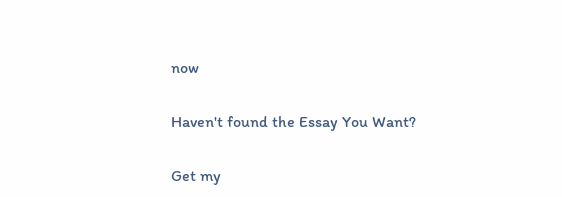now

Haven't found the Essay You Want?

Get my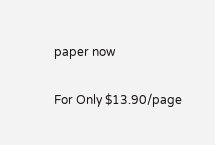paper now

For Only $13.90/page